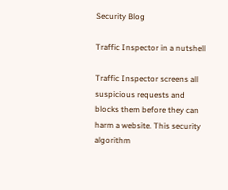Security Blog

Traffic Inspector in a nutshell

Traffic Inspector screens all suspicious requests and blocks them before they can harm a website. This security algorithm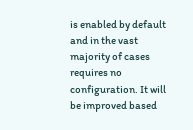is enabled by default and in the vast majority of cases requires no configuration. It will be improved based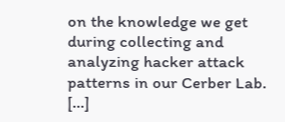on the knowledge we get during collecting and analyzing hacker attack patterns in our Cerber Lab. [...]